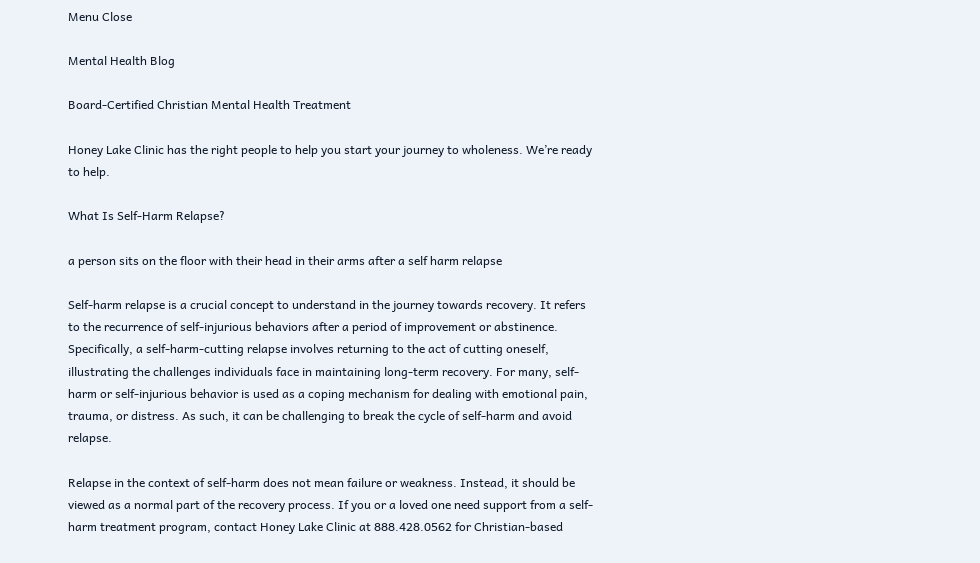Menu Close

Mental Health Blog

Board-Certified Christian Mental Health Treatment

Honey Lake Clinic has the right people to help you start your journey to wholeness. We’re ready to help.

What Is Self-Harm Relapse?

a person sits on the floor with their head in their arms after a self harm relapse

Self-harm relapse is a crucial concept to understand in the journey towards recovery. It refers to the recurrence of self-injurious behaviors after a period of improvement or abstinence. Specifically, a self-harm-cutting relapse involves returning to the act of cutting oneself, illustrating the challenges individuals face in maintaining long-term recovery. For many, self-harm or self-injurious behavior is used as a coping mechanism for dealing with emotional pain, trauma, or distress. As such, it can be challenging to break the cycle of self-harm and avoid relapse.

Relapse in the context of self-harm does not mean failure or weakness. Instead, it should be viewed as a normal part of the recovery process. If you or a loved one need support from a self-harm treatment program, contact Honey Lake Clinic at 888.428.0562 for Christian-based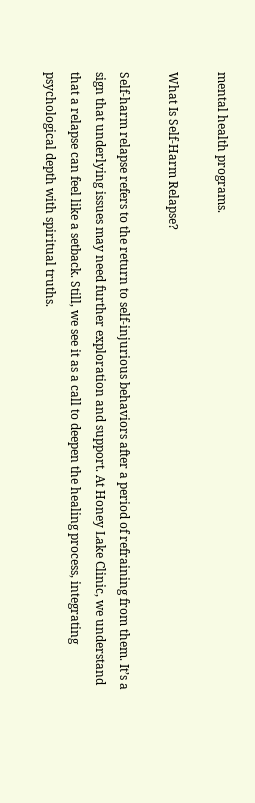mental health programs.

What Is Self-Harm Relapse?

Self-harm relapse refers to the return to self-injurious behaviors after a period of refraining from them. It’s a sign that underlying issues may need further exploration and support. At Honey Lake Clinic, we understand that a relapse can feel like a setback. Still, we see it as a call to deepen the healing process, integrating psychological depth with spiritual truths.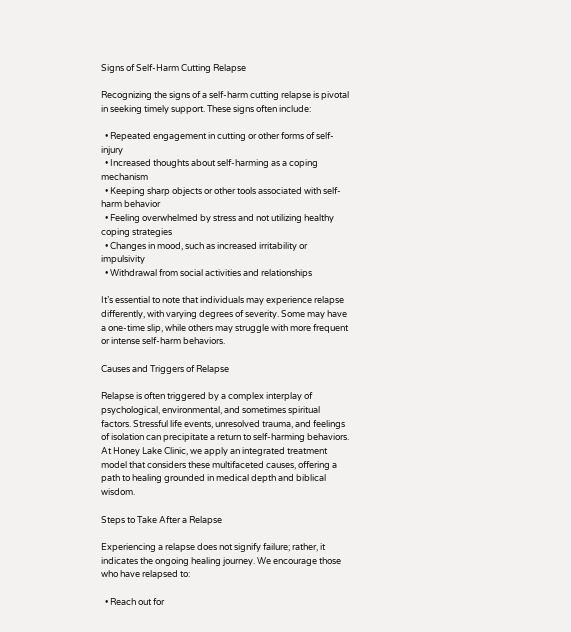Signs of Self-Harm Cutting Relapse

Recognizing the signs of a self-harm cutting relapse is pivotal in seeking timely support. These signs often include:

  • Repeated engagement in cutting or other forms of self-injury
  • Increased thoughts about self-harming as a coping mechanism
  • Keeping sharp objects or other tools associated with self-harm behavior
  • Feeling overwhelmed by stress and not utilizing healthy coping strategies
  • Changes in mood, such as increased irritability or impulsivity
  • Withdrawal from social activities and relationships

It’s essential to note that individuals may experience relapse differently, with varying degrees of severity. Some may have a one-time slip, while others may struggle with more frequent or intense self-harm behaviors.

Causes and Triggers of Relapse

Relapse is often triggered by a complex interplay of psychological, environmental, and sometimes spiritual factors. Stressful life events, unresolved trauma, and feelings of isolation can precipitate a return to self-harming behaviors. At Honey Lake Clinic, we apply an integrated treatment model that considers these multifaceted causes, offering a path to healing grounded in medical depth and biblical wisdom.

Steps to Take After a Relapse

Experiencing a relapse does not signify failure; rather, it indicates the ongoing healing journey. We encourage those who have relapsed to:

  • Reach out for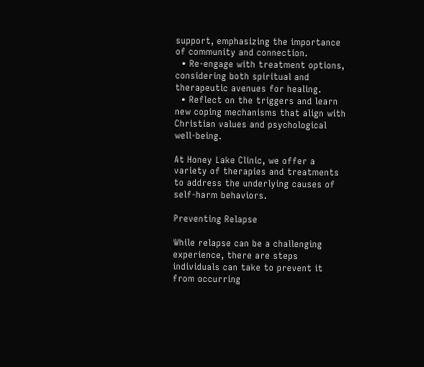support, emphasizing the importance of community and connection.
  • Re-engage with treatment options, considering both spiritual and therapeutic avenues for healing.
  • Reflect on the triggers and learn new coping mechanisms that align with Christian values and psychological well-being.

At Honey Lake Clinic, we offer a variety of therapies and treatments to address the underlying causes of self-harm behaviors.

Preventing Relapse

While relapse can be a challenging experience, there are steps individuals can take to prevent it from occurring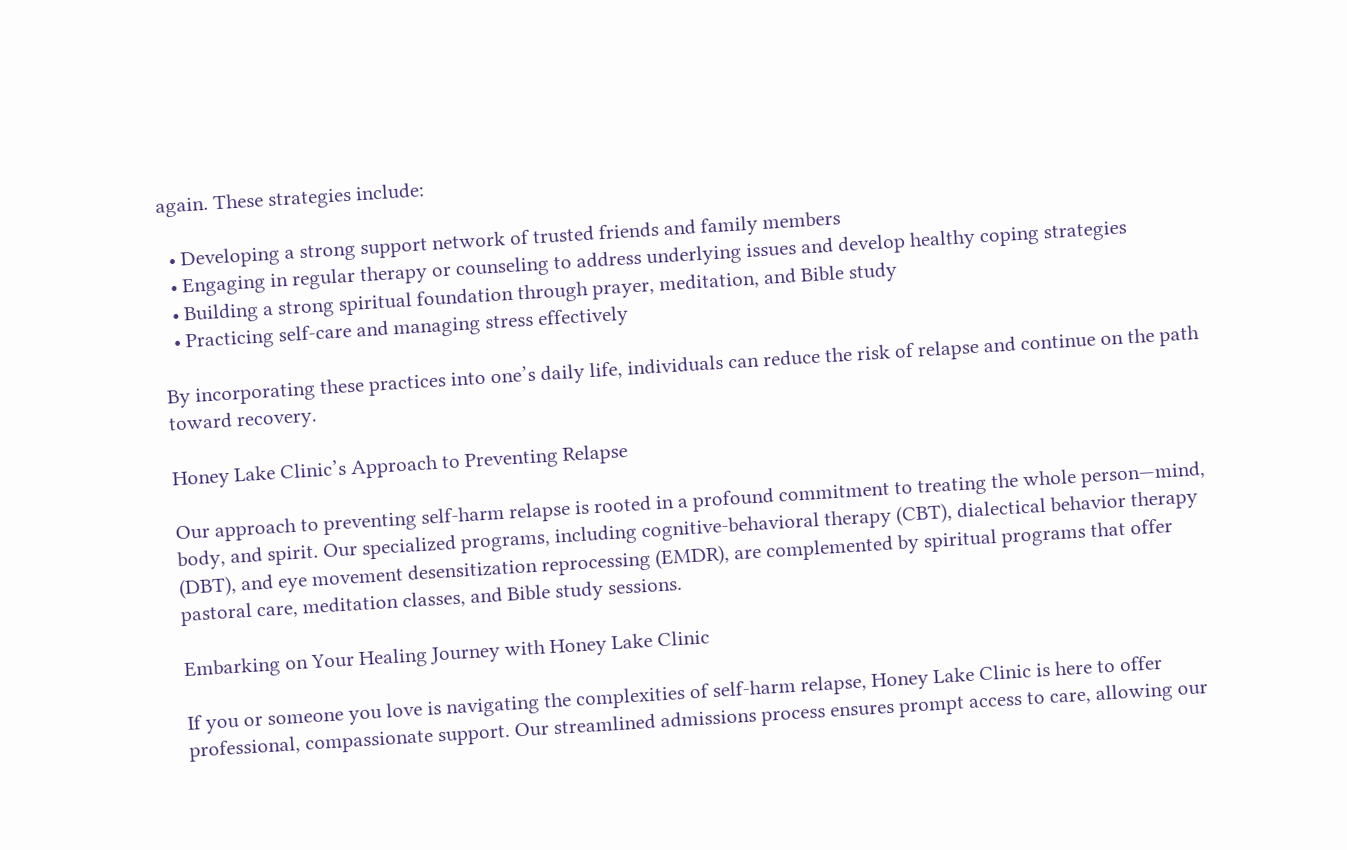again. These strategies include:

  • Developing a strong support network of trusted friends and family members
  • Engaging in regular therapy or counseling to address underlying issues and develop healthy coping strategies
  • Building a strong spiritual foundation through prayer, meditation, and Bible study
  • Practicing self-care and managing stress effectively

By incorporating these practices into one’s daily life, individuals can reduce the risk of relapse and continue on the path toward recovery.

Honey Lake Clinic’s Approach to Preventing Relapse

Our approach to preventing self-harm relapse is rooted in a profound commitment to treating the whole person—mind, body, and spirit. Our specialized programs, including cognitive-behavioral therapy (CBT), dialectical behavior therapy (DBT), and eye movement desensitization reprocessing (EMDR), are complemented by spiritual programs that offer pastoral care, meditation classes, and Bible study sessions.

Embarking on Your Healing Journey with Honey Lake Clinic

If you or someone you love is navigating the complexities of self-harm relapse, Honey Lake Clinic is here to offer professional, compassionate support. Our streamlined admissions process ensures prompt access to care, allowing our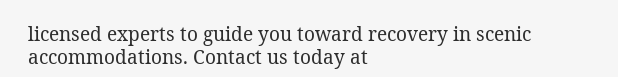licensed experts to guide you toward recovery in scenic accommodations. Contact us today at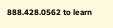888.428.0562 to learn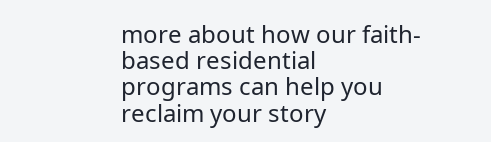more about how our faith-based residential programs can help you reclaim your story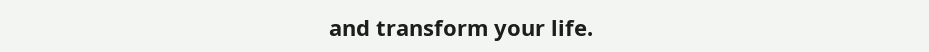and transform your life.